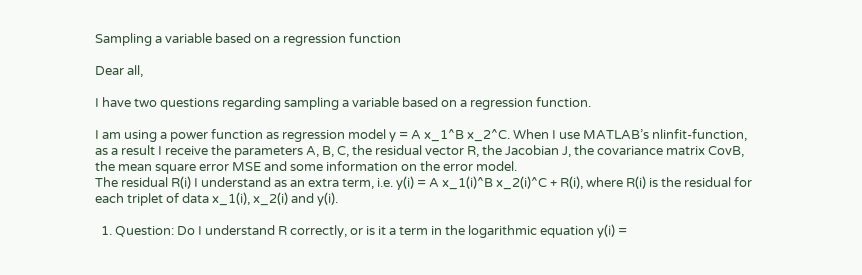Sampling a variable based on a regression function

Dear all,

I have two questions regarding sampling a variable based on a regression function.

I am using a power function as regression model y = A x_1^B x_2^C. When I use MATLAB’s nlinfit-function, as a result I receive the parameters A, B, C, the residual vector R, the Jacobian J, the covariance matrix CovB, the mean square error MSE and some information on the error model.
The residual R(i) I understand as an extra term, i.e. y(i) = A x_1(i)^B x_2(i)^C + R(i), where R(i) is the residual for each triplet of data x_1(i), x_2(i) and y(i).

  1. Question: Do I understand R correctly, or is it a term in the logarithmic equation y(i) =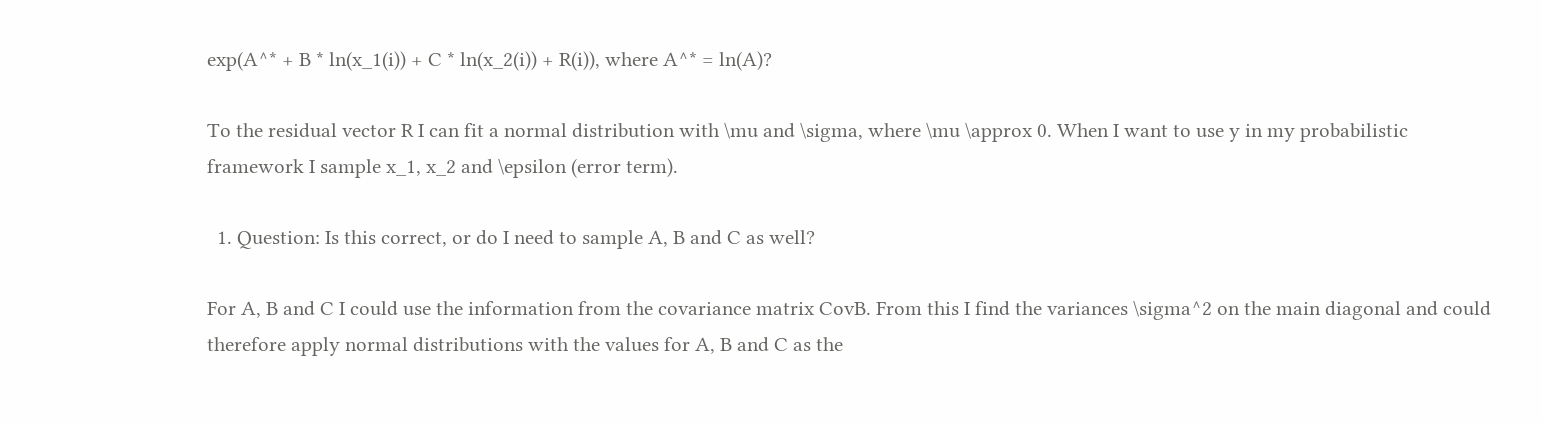exp(A^* + B * ln(x_1(i)) + C * ln(x_2(i)) + R(i)), where A^* = ln(A)?

To the residual vector R I can fit a normal distribution with \mu and \sigma, where \mu \approx 0. When I want to use y in my probabilistic framework I sample x_1, x_2 and \epsilon (error term).

  1. Question: Is this correct, or do I need to sample A, B and C as well?

For A, B and C I could use the information from the covariance matrix CovB. From this I find the variances \sigma^2 on the main diagonal and could therefore apply normal distributions with the values for A, B and C as the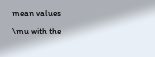mean values \mu with the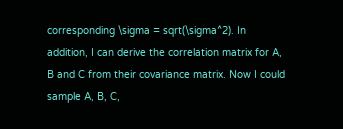corresponding \sigma = sqrt(\sigma^2). In addition, I can derive the correlation matrix for A, B and C from their covariance matrix. Now I could sample A, B, C,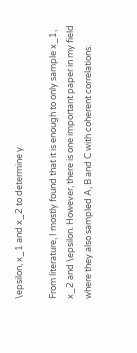\epsilon, x_1 and x_2 to determine y.

From literature, I mostly found that it is enough to only sample x_1, x_2 and \epsilon. However, there is one important paper in my field where they also sampled A, B and C with coherent correlations.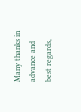Many thanks in advance and best regards,